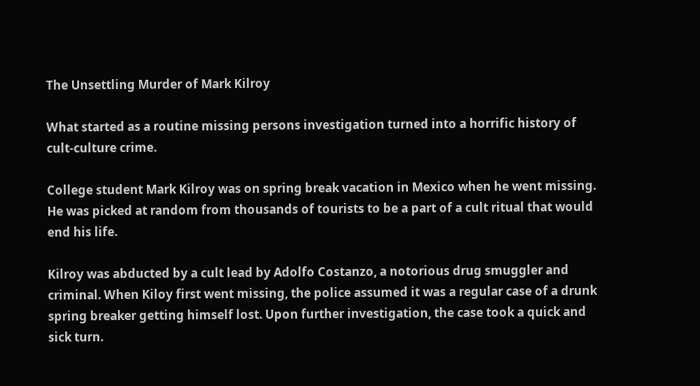The Unsettling Murder of Mark Kilroy

What started as a routine missing persons investigation turned into a horrific history of cult-culture crime.

College student Mark Kilroy was on spring break vacation in Mexico when he went missing. He was picked at random from thousands of tourists to be a part of a cult ritual that would end his life.

Kilroy was abducted by a cult lead by Adolfo Costanzo, a notorious drug smuggler and criminal. When Kiloy first went missing, the police assumed it was a regular case of a drunk spring breaker getting himself lost. Upon further investigation, the case took a quick and sick turn.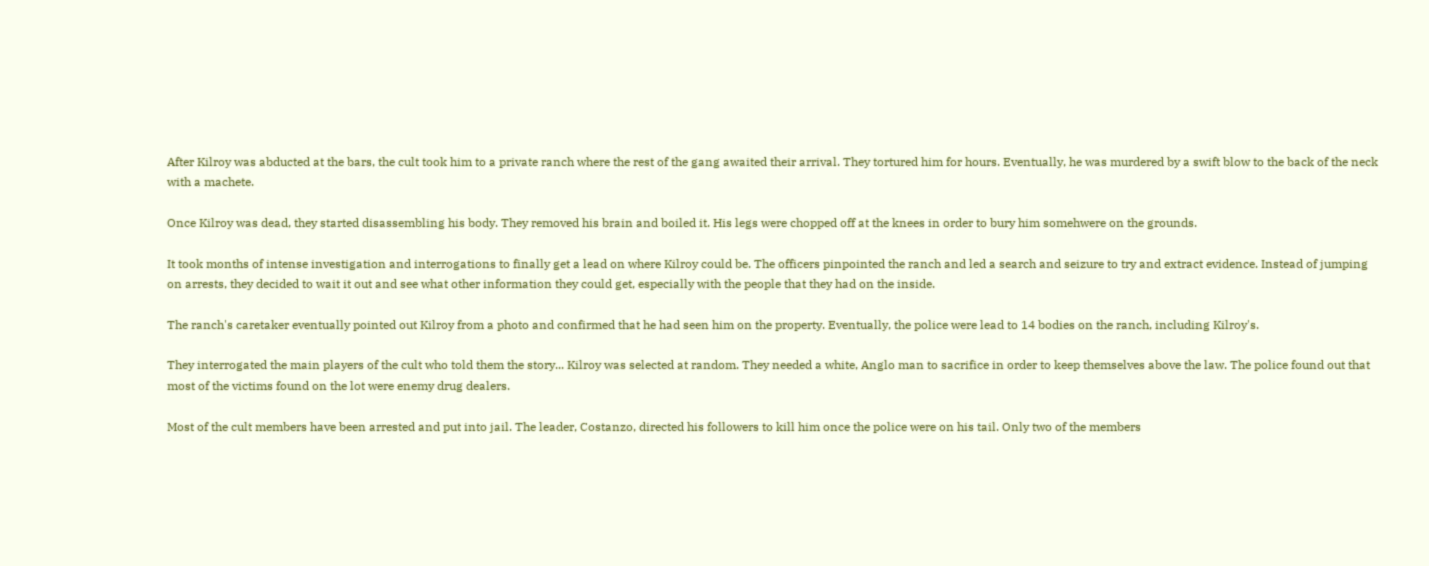After Kilroy was abducted at the bars, the cult took him to a private ranch where the rest of the gang awaited their arrival. They tortured him for hours. Eventually, he was murdered by a swift blow to the back of the neck with a machete.

Once Kilroy was dead, they started disassembling his body. They removed his brain and boiled it. His legs were chopped off at the knees in order to bury him somehwere on the grounds.

It took months of intense investigation and interrogations to finally get a lead on where Kilroy could be. The officers pinpointed the ranch and led a search and seizure to try and extract evidence. Instead of jumping on arrests, they decided to wait it out and see what other information they could get, especially with the people that they had on the inside.

The ranch's caretaker eventually pointed out Kilroy from a photo and confirmed that he had seen him on the property. Eventually, the police were lead to 14 bodies on the ranch, including Kilroy's.

They interrogated the main players of the cult who told them the story... Kilroy was selected at random. They needed a white, Anglo man to sacrifice in order to keep themselves above the law. The police found out that most of the victims found on the lot were enemy drug dealers.

Most of the cult members have been arrested and put into jail. The leader, Costanzo, directed his followers to kill him once the police were on his tail. Only two of the members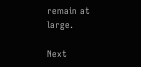remain at large.

Next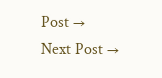Post →
Next Post →